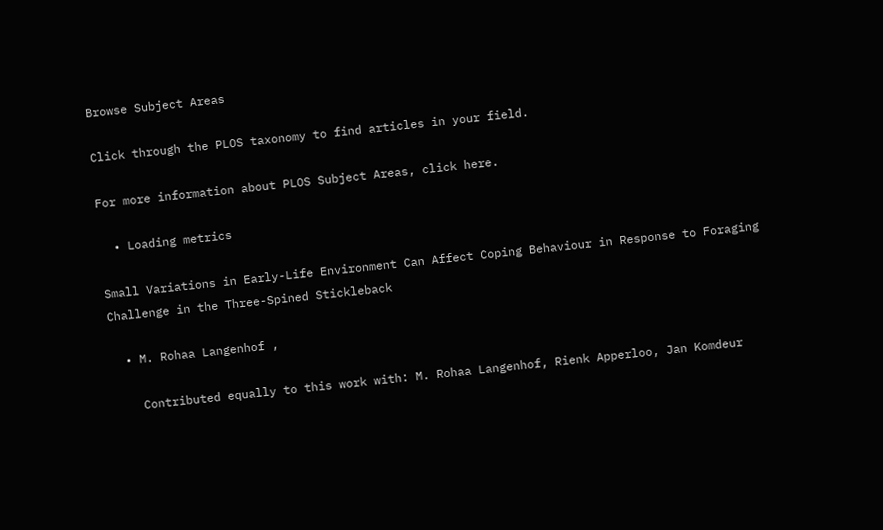Browse Subject Areas

Click through the PLOS taxonomy to find articles in your field.

For more information about PLOS Subject Areas, click here.

  • Loading metrics

Small Variations in Early-Life Environment Can Affect Coping Behaviour in Response to Foraging Challenge in the Three-Spined Stickleback

  • M. Rohaa Langenhof ,

    Contributed equally to this work with: M. Rohaa Langenhof, Rienk Apperloo, Jan Komdeur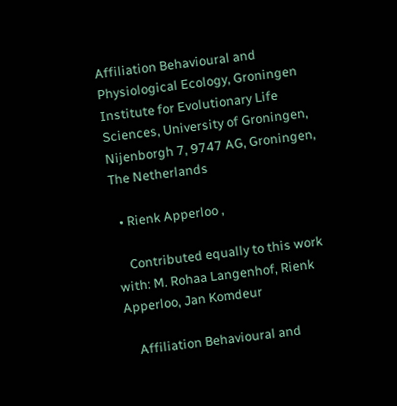Affiliation Behavioural and Physiological Ecology, Groningen Institute for Evolutionary Life Sciences, University of Groningen, Nijenborgh 7, 9747 AG, Groningen, The Netherlands

  • Rienk Apperloo ,

    Contributed equally to this work with: M. Rohaa Langenhof, Rienk Apperloo, Jan Komdeur

    Affiliation Behavioural and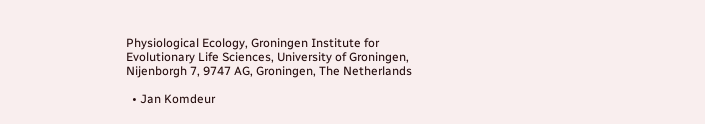Physiological Ecology, Groningen Institute for Evolutionary Life Sciences, University of Groningen, Nijenborgh 7, 9747 AG, Groningen, The Netherlands

  • Jan Komdeur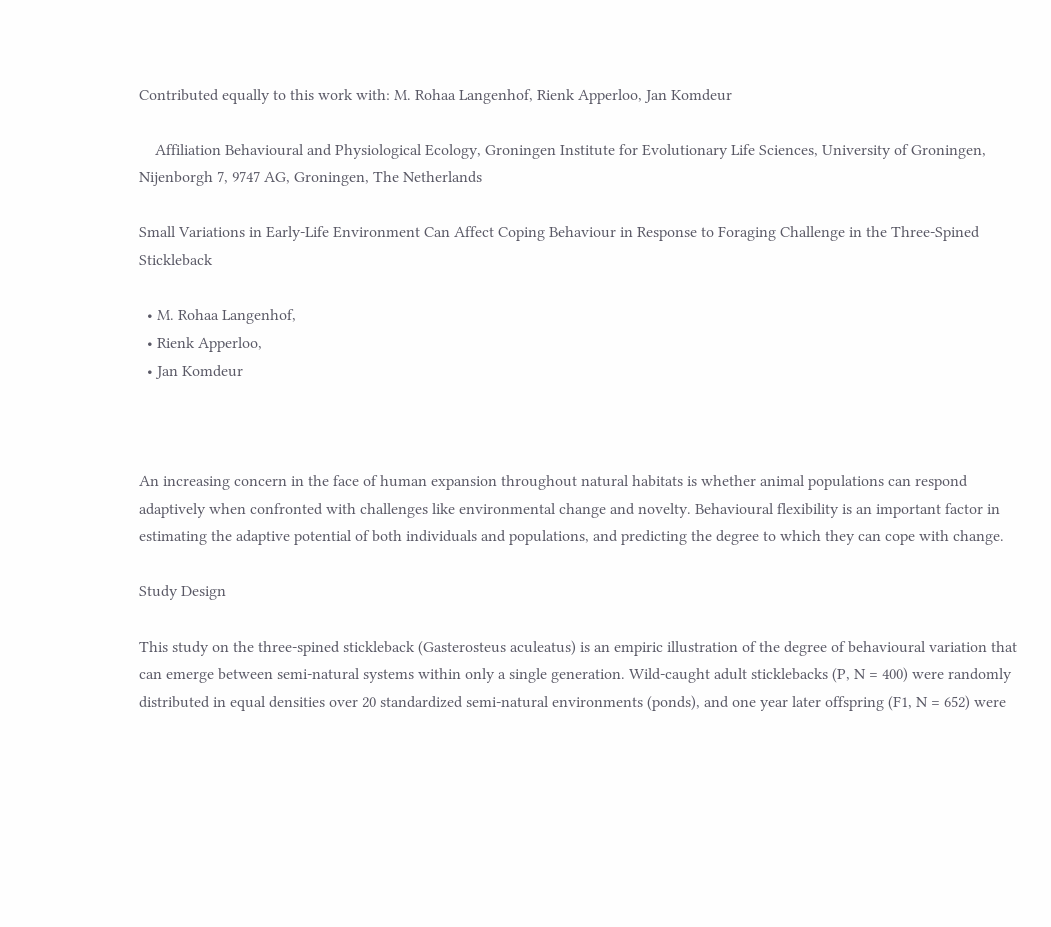Contributed equally to this work with: M. Rohaa Langenhof, Rienk Apperloo, Jan Komdeur

    Affiliation Behavioural and Physiological Ecology, Groningen Institute for Evolutionary Life Sciences, University of Groningen, Nijenborgh 7, 9747 AG, Groningen, The Netherlands

Small Variations in Early-Life Environment Can Affect Coping Behaviour in Response to Foraging Challenge in the Three-Spined Stickleback

  • M. Rohaa Langenhof,
  • Rienk Apperloo,
  • Jan Komdeur



An increasing concern in the face of human expansion throughout natural habitats is whether animal populations can respond adaptively when confronted with challenges like environmental change and novelty. Behavioural flexibility is an important factor in estimating the adaptive potential of both individuals and populations, and predicting the degree to which they can cope with change.

Study Design

This study on the three-spined stickleback (Gasterosteus aculeatus) is an empiric illustration of the degree of behavioural variation that can emerge between semi-natural systems within only a single generation. Wild-caught adult sticklebacks (P, N = 400) were randomly distributed in equal densities over 20 standardized semi-natural environments (ponds), and one year later offspring (F1, N = 652) were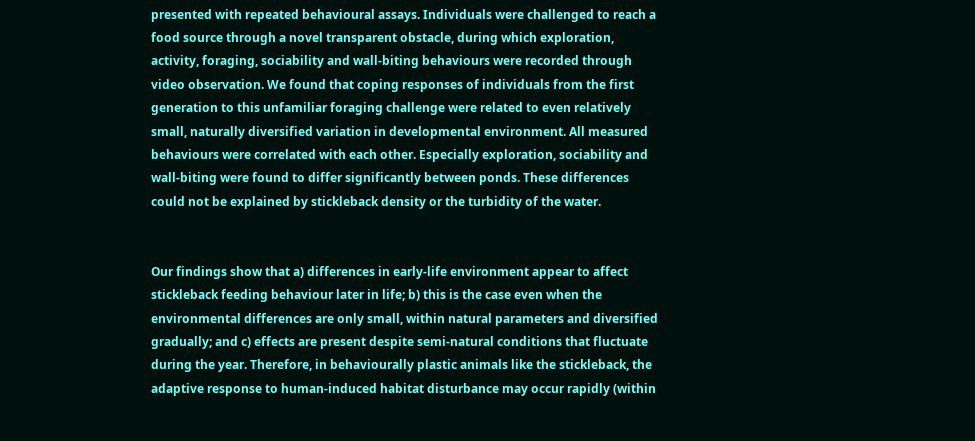presented with repeated behavioural assays. Individuals were challenged to reach a food source through a novel transparent obstacle, during which exploration, activity, foraging, sociability and wall-biting behaviours were recorded through video observation. We found that coping responses of individuals from the first generation to this unfamiliar foraging challenge were related to even relatively small, naturally diversified variation in developmental environment. All measured behaviours were correlated with each other. Especially exploration, sociability and wall-biting were found to differ significantly between ponds. These differences could not be explained by stickleback density or the turbidity of the water.


Our findings show that a) differences in early-life environment appear to affect stickleback feeding behaviour later in life; b) this is the case even when the environmental differences are only small, within natural parameters and diversified gradually; and c) effects are present despite semi-natural conditions that fluctuate during the year. Therefore, in behaviourally plastic animals like the stickleback, the adaptive response to human-induced habitat disturbance may occur rapidly (within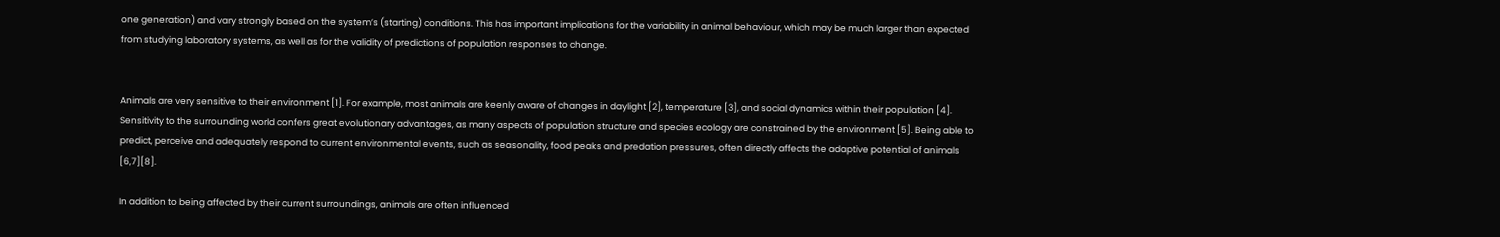one generation) and vary strongly based on the system’s (starting) conditions. This has important implications for the variability in animal behaviour, which may be much larger than expected from studying laboratory systems, as well as for the validity of predictions of population responses to change.


Animals are very sensitive to their environment [1]. For example, most animals are keenly aware of changes in daylight [2], temperature [3], and social dynamics within their population [4]. Sensitivity to the surrounding world confers great evolutionary advantages, as many aspects of population structure and species ecology are constrained by the environment [5]. Being able to predict, perceive and adequately respond to current environmental events, such as seasonality, food peaks and predation pressures, often directly affects the adaptive potential of animals [6,7][8].

In addition to being affected by their current surroundings, animals are often influenced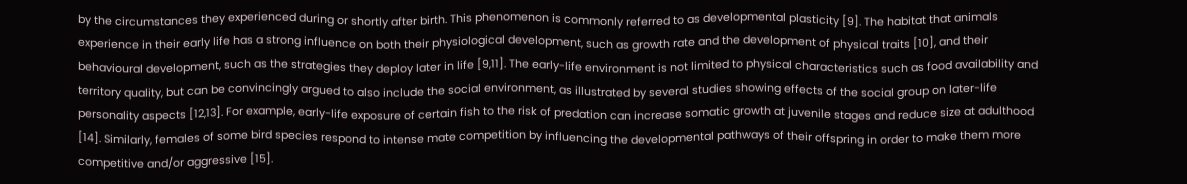by the circumstances they experienced during or shortly after birth. This phenomenon is commonly referred to as developmental plasticity [9]. The habitat that animals experience in their early life has a strong influence on both their physiological development, such as growth rate and the development of physical traits [10], and their behavioural development, such as the strategies they deploy later in life [9,11]. The early-life environment is not limited to physical characteristics such as food availability and territory quality, but can be convincingly argued to also include the social environment, as illustrated by several studies showing effects of the social group on later-life personality aspects [12,13]. For example, early-life exposure of certain fish to the risk of predation can increase somatic growth at juvenile stages and reduce size at adulthood [14]. Similarly, females of some bird species respond to intense mate competition by influencing the developmental pathways of their offspring in order to make them more competitive and/or aggressive [15].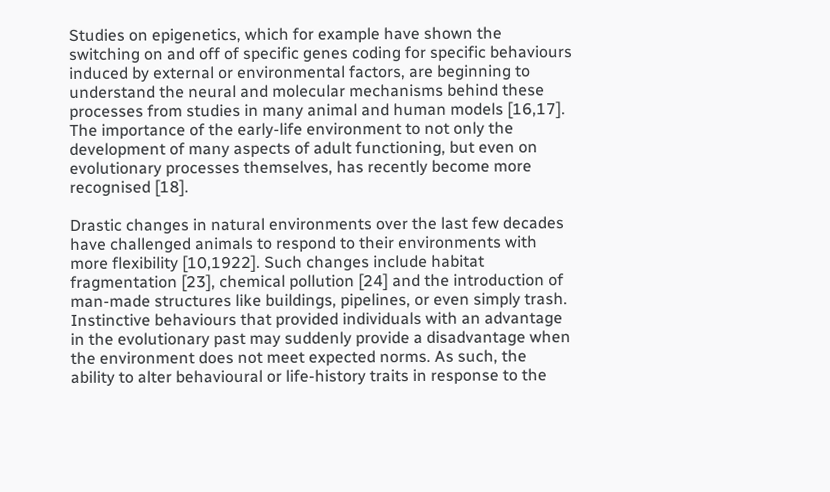Studies on epigenetics, which for example have shown the switching on and off of specific genes coding for specific behaviours induced by external or environmental factors, are beginning to understand the neural and molecular mechanisms behind these processes from studies in many animal and human models [16,17]. The importance of the early-life environment to not only the development of many aspects of adult functioning, but even on evolutionary processes themselves, has recently become more recognised [18].

Drastic changes in natural environments over the last few decades have challenged animals to respond to their environments with more flexibility [10,1922]. Such changes include habitat fragmentation [23], chemical pollution [24] and the introduction of man-made structures like buildings, pipelines, or even simply trash. Instinctive behaviours that provided individuals with an advantage in the evolutionary past may suddenly provide a disadvantage when the environment does not meet expected norms. As such, the ability to alter behavioural or life-history traits in response to the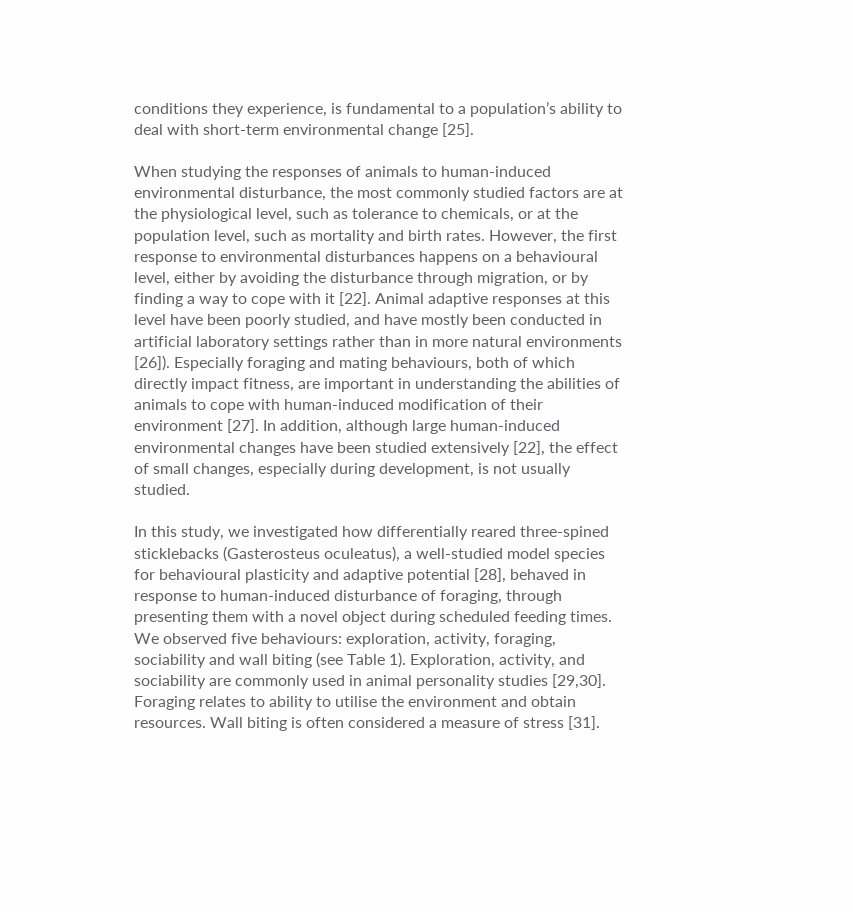conditions they experience, is fundamental to a population’s ability to deal with short-term environmental change [25].

When studying the responses of animals to human-induced environmental disturbance, the most commonly studied factors are at the physiological level, such as tolerance to chemicals, or at the population level, such as mortality and birth rates. However, the first response to environmental disturbances happens on a behavioural level, either by avoiding the disturbance through migration, or by finding a way to cope with it [22]. Animal adaptive responses at this level have been poorly studied, and have mostly been conducted in artificial laboratory settings rather than in more natural environments [26]). Especially foraging and mating behaviours, both of which directly impact fitness, are important in understanding the abilities of animals to cope with human-induced modification of their environment [27]. In addition, although large human-induced environmental changes have been studied extensively [22], the effect of small changes, especially during development, is not usually studied.

In this study, we investigated how differentially reared three-spined sticklebacks (Gasterosteus oculeatus), a well-studied model species for behavioural plasticity and adaptive potential [28], behaved in response to human-induced disturbance of foraging, through presenting them with a novel object during scheduled feeding times. We observed five behaviours: exploration, activity, foraging, sociability and wall biting (see Table 1). Exploration, activity, and sociability are commonly used in animal personality studies [29,30]. Foraging relates to ability to utilise the environment and obtain resources. Wall biting is often considered a measure of stress [31].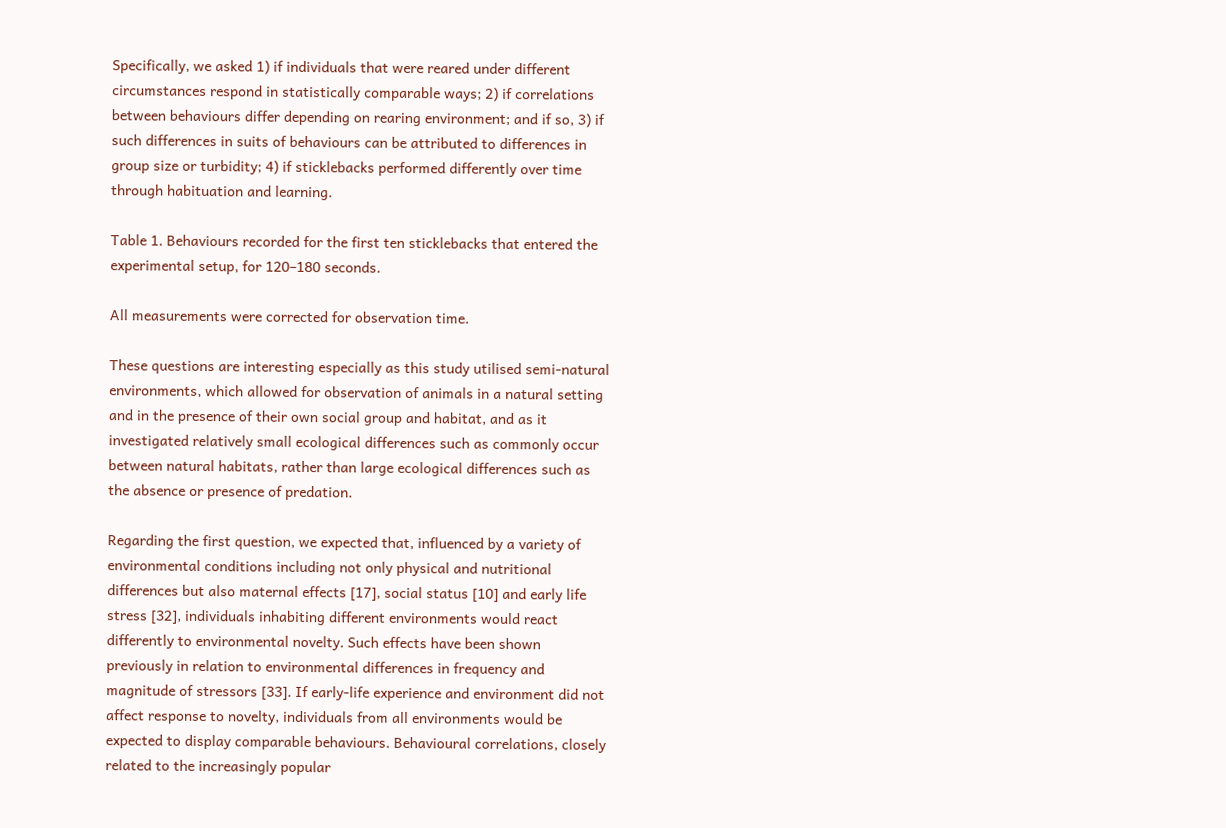Specifically, we asked 1) if individuals that were reared under different circumstances respond in statistically comparable ways; 2) if correlations between behaviours differ depending on rearing environment; and if so, 3) if such differences in suits of behaviours can be attributed to differences in group size or turbidity; 4) if sticklebacks performed differently over time through habituation and learning.

Table 1. Behaviours recorded for the first ten sticklebacks that entered the experimental setup, for 120–180 seconds.

All measurements were corrected for observation time.

These questions are interesting especially as this study utilised semi-natural environments, which allowed for observation of animals in a natural setting and in the presence of their own social group and habitat, and as it investigated relatively small ecological differences such as commonly occur between natural habitats, rather than large ecological differences such as the absence or presence of predation.

Regarding the first question, we expected that, influenced by a variety of environmental conditions including not only physical and nutritional differences but also maternal effects [17], social status [10] and early life stress [32], individuals inhabiting different environments would react differently to environmental novelty. Such effects have been shown previously in relation to environmental differences in frequency and magnitude of stressors [33]. If early-life experience and environment did not affect response to novelty, individuals from all environments would be expected to display comparable behaviours. Behavioural correlations, closely related to the increasingly popular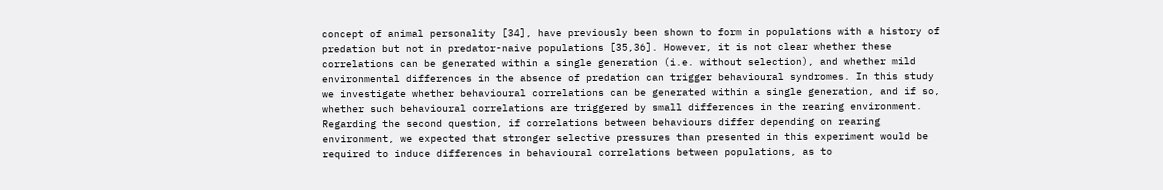concept of animal personality [34], have previously been shown to form in populations with a history of predation but not in predator-naive populations [35,36]. However, it is not clear whether these correlations can be generated within a single generation (i.e. without selection), and whether mild environmental differences in the absence of predation can trigger behavioural syndromes. In this study we investigate whether behavioural correlations can be generated within a single generation, and if so, whether such behavioural correlations are triggered by small differences in the rearing environment. Regarding the second question, if correlations between behaviours differ depending on rearing environment, we expected that stronger selective pressures than presented in this experiment would be required to induce differences in behavioural correlations between populations, as to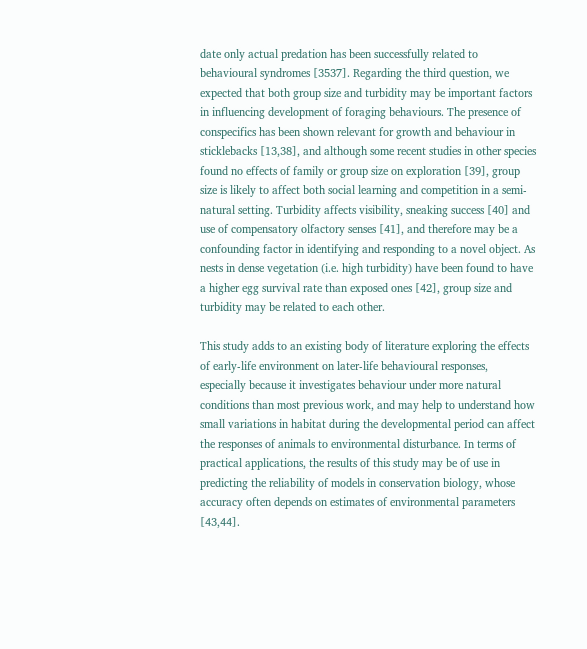date only actual predation has been successfully related to behavioural syndromes [3537]. Regarding the third question, we expected that both group size and turbidity may be important factors in influencing development of foraging behaviours. The presence of conspecifics has been shown relevant for growth and behaviour in sticklebacks [13,38], and although some recent studies in other species found no effects of family or group size on exploration [39], group size is likely to affect both social learning and competition in a semi-natural setting. Turbidity affects visibility, sneaking success [40] and use of compensatory olfactory senses [41], and therefore may be a confounding factor in identifying and responding to a novel object. As nests in dense vegetation (i.e. high turbidity) have been found to have a higher egg survival rate than exposed ones [42], group size and turbidity may be related to each other.

This study adds to an existing body of literature exploring the effects of early-life environment on later-life behavioural responses, especially because it investigates behaviour under more natural conditions than most previous work, and may help to understand how small variations in habitat during the developmental period can affect the responses of animals to environmental disturbance. In terms of practical applications, the results of this study may be of use in predicting the reliability of models in conservation biology, whose accuracy often depends on estimates of environmental parameters [43,44].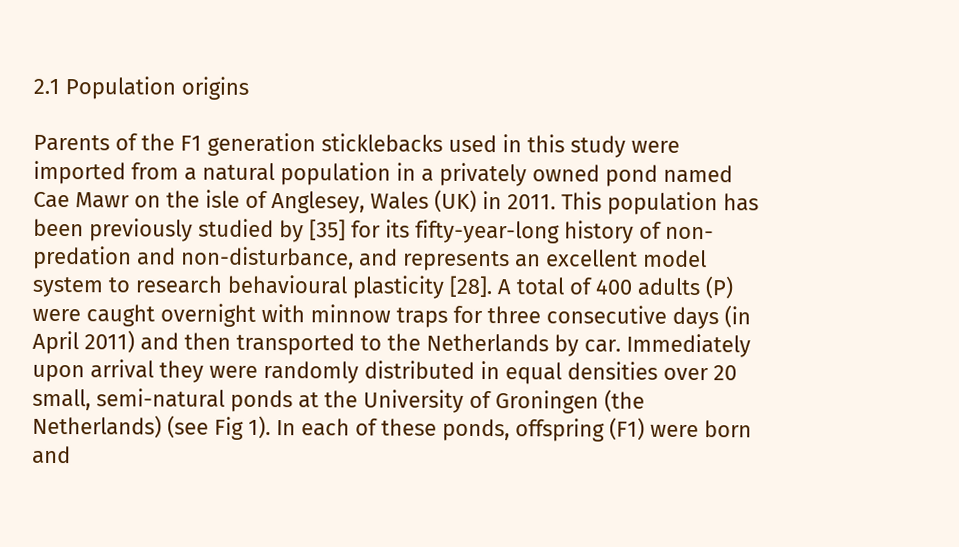2.1 Population origins

Parents of the F1 generation sticklebacks used in this study were imported from a natural population in a privately owned pond named Cae Mawr on the isle of Anglesey, Wales (UK) in 2011. This population has been previously studied by [35] for its fifty-year-long history of non-predation and non-disturbance, and represents an excellent model system to research behavioural plasticity [28]. A total of 400 adults (P) were caught overnight with minnow traps for three consecutive days (in April 2011) and then transported to the Netherlands by car. Immediately upon arrival they were randomly distributed in equal densities over 20 small, semi-natural ponds at the University of Groningen (the Netherlands) (see Fig 1). In each of these ponds, offspring (F1) were born and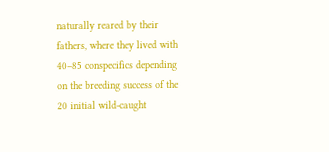naturally reared by their fathers, where they lived with 40–85 conspecifics depending on the breeding success of the 20 initial wild-caught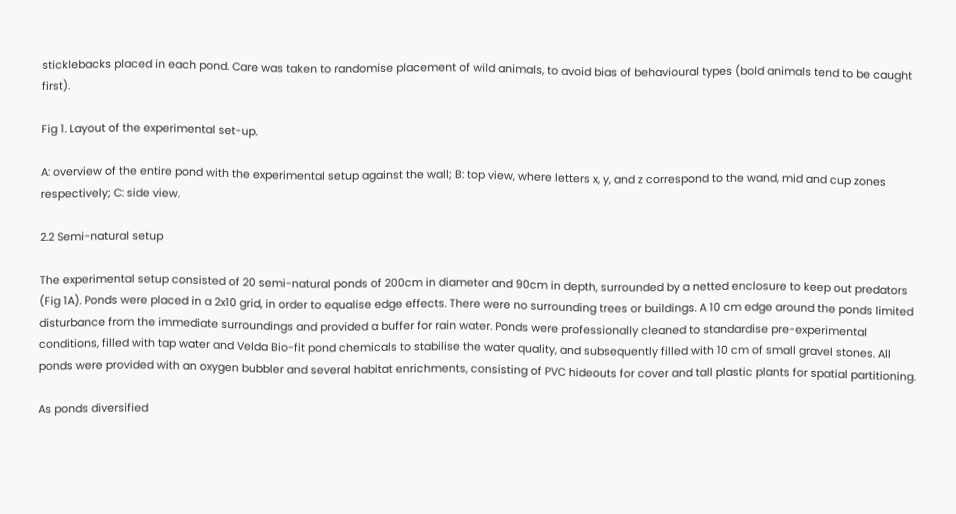sticklebacks placed in each pond. Care was taken to randomise placement of wild animals, to avoid bias of behavioural types (bold animals tend to be caught first).

Fig 1. Layout of the experimental set-up.

A: overview of the entire pond with the experimental setup against the wall; B: top view, where letters x, y, and z correspond to the wand, mid and cup zones respectively; C: side view.

2.2 Semi-natural setup

The experimental setup consisted of 20 semi-natural ponds of 200cm in diameter and 90cm in depth, surrounded by a netted enclosure to keep out predators (Fig 1A). Ponds were placed in a 2x10 grid, in order to equalise edge effects. There were no surrounding trees or buildings. A 10 cm edge around the ponds limited disturbance from the immediate surroundings and provided a buffer for rain water. Ponds were professionally cleaned to standardise pre-experimental conditions, filled with tap water and Velda Bio-fit pond chemicals to stabilise the water quality, and subsequently filled with 10 cm of small gravel stones. All ponds were provided with an oxygen bubbler and several habitat enrichments, consisting of PVC hideouts for cover and tall plastic plants for spatial partitioning.

As ponds diversified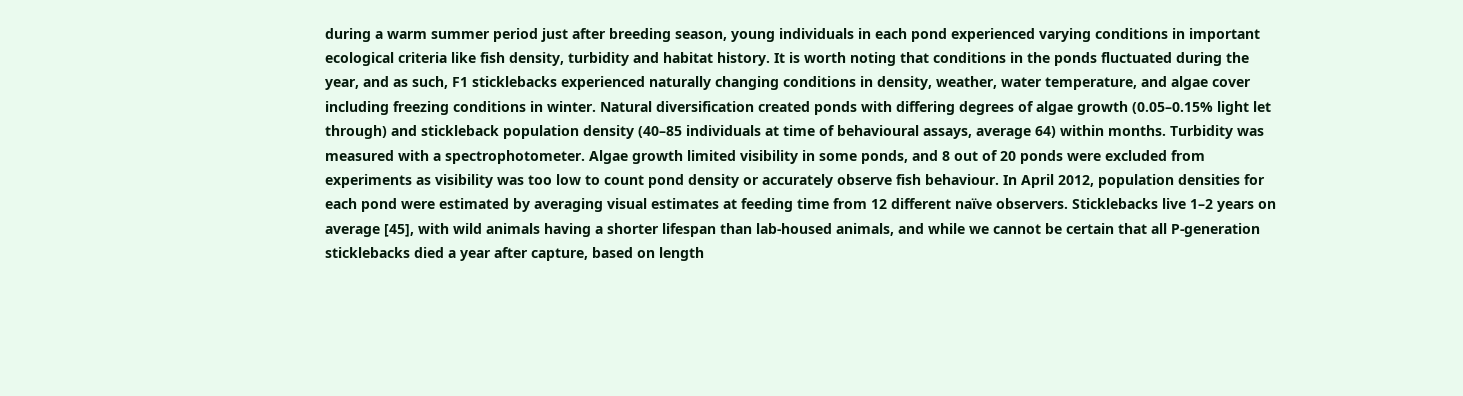during a warm summer period just after breeding season, young individuals in each pond experienced varying conditions in important ecological criteria like fish density, turbidity and habitat history. It is worth noting that conditions in the ponds fluctuated during the year, and as such, F1 sticklebacks experienced naturally changing conditions in density, weather, water temperature, and algae cover including freezing conditions in winter. Natural diversification created ponds with differing degrees of algae growth (0.05–0.15% light let through) and stickleback population density (40–85 individuals at time of behavioural assays, average 64) within months. Turbidity was measured with a spectrophotometer. Algae growth limited visibility in some ponds, and 8 out of 20 ponds were excluded from experiments as visibility was too low to count pond density or accurately observe fish behaviour. In April 2012, population densities for each pond were estimated by averaging visual estimates at feeding time from 12 different naïve observers. Sticklebacks live 1–2 years on average [45], with wild animals having a shorter lifespan than lab-housed animals, and while we cannot be certain that all P-generation sticklebacks died a year after capture, based on length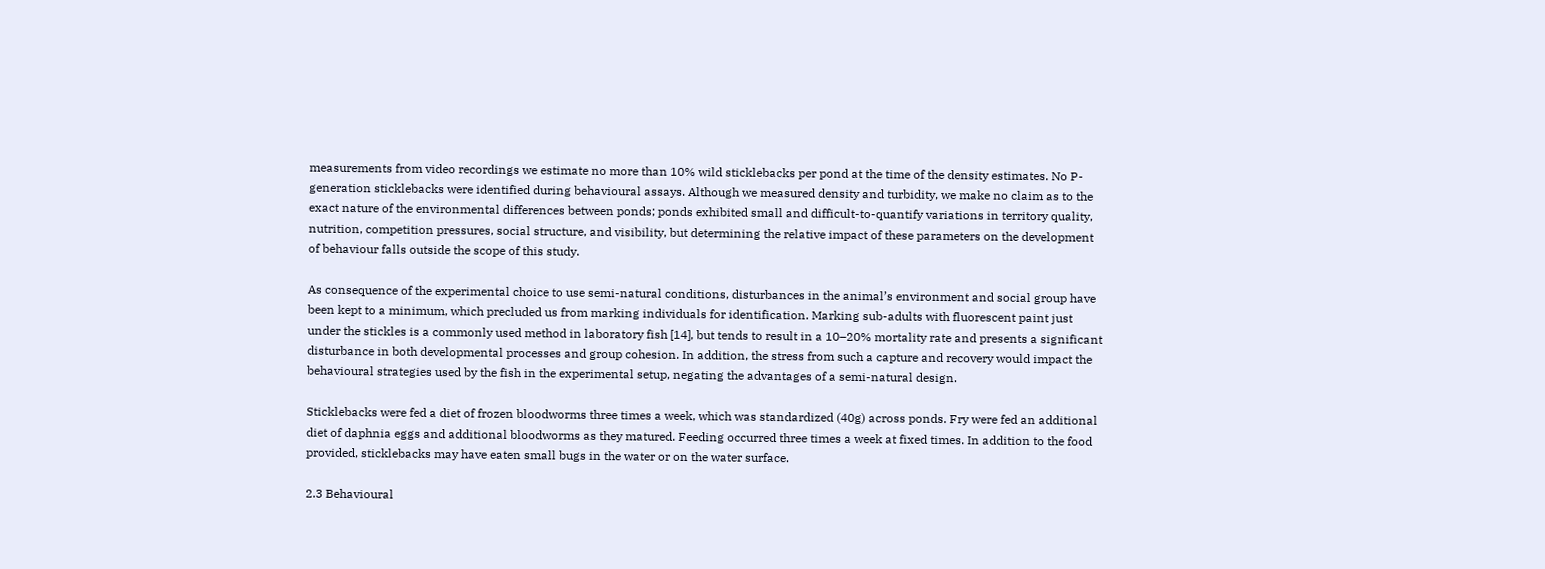measurements from video recordings we estimate no more than 10% wild sticklebacks per pond at the time of the density estimates. No P-generation sticklebacks were identified during behavioural assays. Although we measured density and turbidity, we make no claim as to the exact nature of the environmental differences between ponds; ponds exhibited small and difficult-to-quantify variations in territory quality, nutrition, competition pressures, social structure, and visibility, but determining the relative impact of these parameters on the development of behaviour falls outside the scope of this study.

As consequence of the experimental choice to use semi-natural conditions, disturbances in the animal’s environment and social group have been kept to a minimum, which precluded us from marking individuals for identification. Marking sub-adults with fluorescent paint just under the stickles is a commonly used method in laboratory fish [14], but tends to result in a 10–20% mortality rate and presents a significant disturbance in both developmental processes and group cohesion. In addition, the stress from such a capture and recovery would impact the behavioural strategies used by the fish in the experimental setup, negating the advantages of a semi-natural design.

Sticklebacks were fed a diet of frozen bloodworms three times a week, which was standardized (40g) across ponds. Fry were fed an additional diet of daphnia eggs and additional bloodworms as they matured. Feeding occurred three times a week at fixed times. In addition to the food provided, sticklebacks may have eaten small bugs in the water or on the water surface.

2.3 Behavioural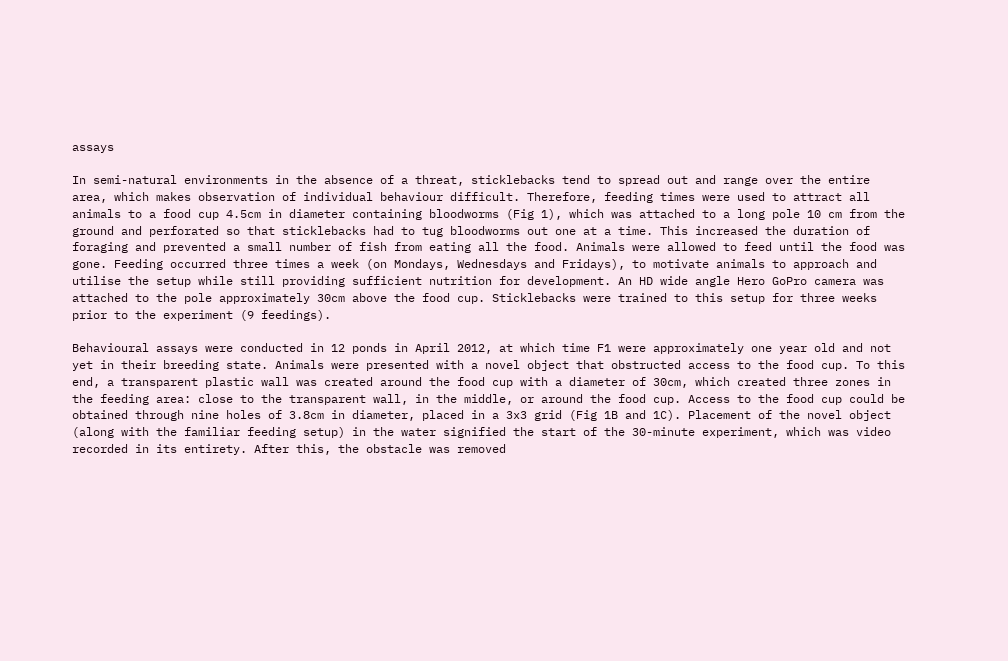assays

In semi-natural environments in the absence of a threat, sticklebacks tend to spread out and range over the entire area, which makes observation of individual behaviour difficult. Therefore, feeding times were used to attract all animals to a food cup 4.5cm in diameter containing bloodworms (Fig 1), which was attached to a long pole 10 cm from the ground and perforated so that sticklebacks had to tug bloodworms out one at a time. This increased the duration of foraging and prevented a small number of fish from eating all the food. Animals were allowed to feed until the food was gone. Feeding occurred three times a week (on Mondays, Wednesdays and Fridays), to motivate animals to approach and utilise the setup while still providing sufficient nutrition for development. An HD wide angle Hero GoPro camera was attached to the pole approximately 30cm above the food cup. Sticklebacks were trained to this setup for three weeks prior to the experiment (9 feedings).

Behavioural assays were conducted in 12 ponds in April 2012, at which time F1 were approximately one year old and not yet in their breeding state. Animals were presented with a novel object that obstructed access to the food cup. To this end, a transparent plastic wall was created around the food cup with a diameter of 30cm, which created three zones in the feeding area: close to the transparent wall, in the middle, or around the food cup. Access to the food cup could be obtained through nine holes of 3.8cm in diameter, placed in a 3x3 grid (Fig 1B and 1C). Placement of the novel object (along with the familiar feeding setup) in the water signified the start of the 30-minute experiment, which was video recorded in its entirety. After this, the obstacle was removed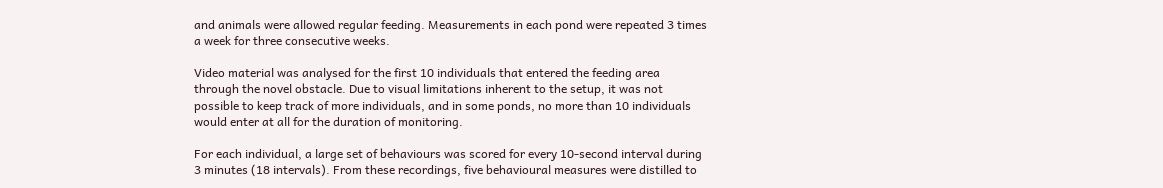and animals were allowed regular feeding. Measurements in each pond were repeated 3 times a week for three consecutive weeks.

Video material was analysed for the first 10 individuals that entered the feeding area through the novel obstacle. Due to visual limitations inherent to the setup, it was not possible to keep track of more individuals, and in some ponds, no more than 10 individuals would enter at all for the duration of monitoring.

For each individual, a large set of behaviours was scored for every 10-second interval during 3 minutes (18 intervals). From these recordings, five behavioural measures were distilled to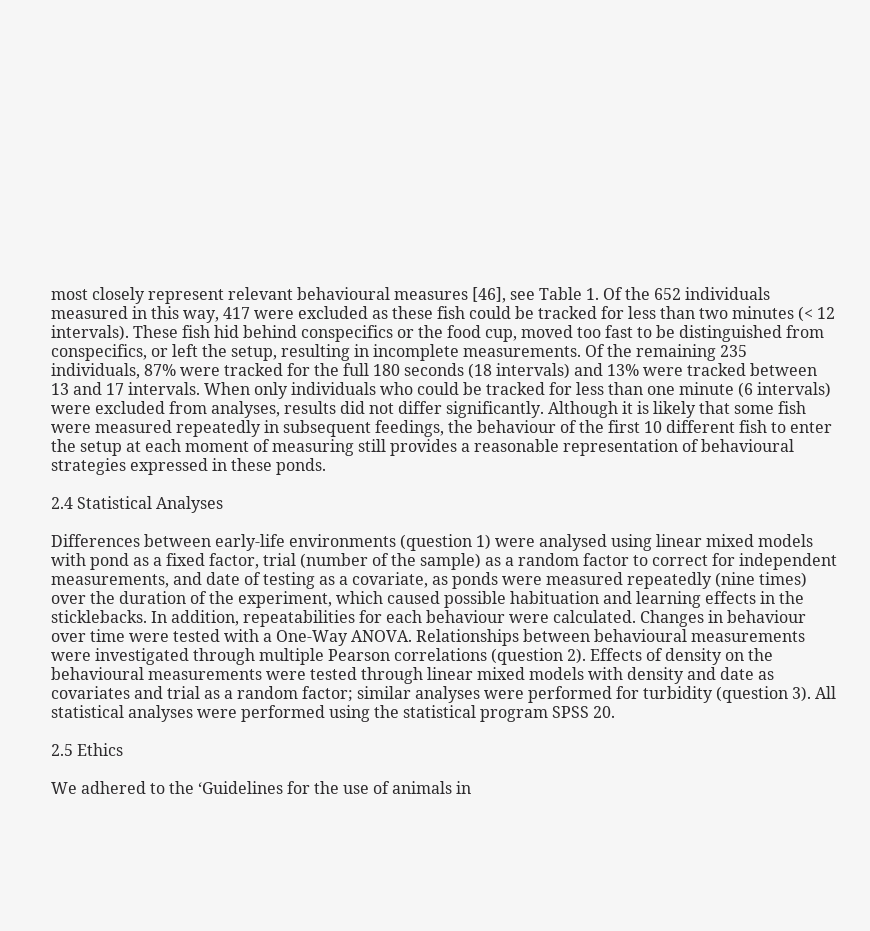most closely represent relevant behavioural measures [46], see Table 1. Of the 652 individuals measured in this way, 417 were excluded as these fish could be tracked for less than two minutes (< 12 intervals). These fish hid behind conspecifics or the food cup, moved too fast to be distinguished from conspecifics, or left the setup, resulting in incomplete measurements. Of the remaining 235 individuals, 87% were tracked for the full 180 seconds (18 intervals) and 13% were tracked between 13 and 17 intervals. When only individuals who could be tracked for less than one minute (6 intervals) were excluded from analyses, results did not differ significantly. Although it is likely that some fish were measured repeatedly in subsequent feedings, the behaviour of the first 10 different fish to enter the setup at each moment of measuring still provides a reasonable representation of behavioural strategies expressed in these ponds.

2.4 Statistical Analyses

Differences between early-life environments (question 1) were analysed using linear mixed models with pond as a fixed factor, trial (number of the sample) as a random factor to correct for independent measurements, and date of testing as a covariate, as ponds were measured repeatedly (nine times) over the duration of the experiment, which caused possible habituation and learning effects in the sticklebacks. In addition, repeatabilities for each behaviour were calculated. Changes in behaviour over time were tested with a One-Way ANOVA. Relationships between behavioural measurements were investigated through multiple Pearson correlations (question 2). Effects of density on the behavioural measurements were tested through linear mixed models with density and date as covariates and trial as a random factor; similar analyses were performed for turbidity (question 3). All statistical analyses were performed using the statistical program SPSS 20.

2.5 Ethics

We adhered to the ‘Guidelines for the use of animals in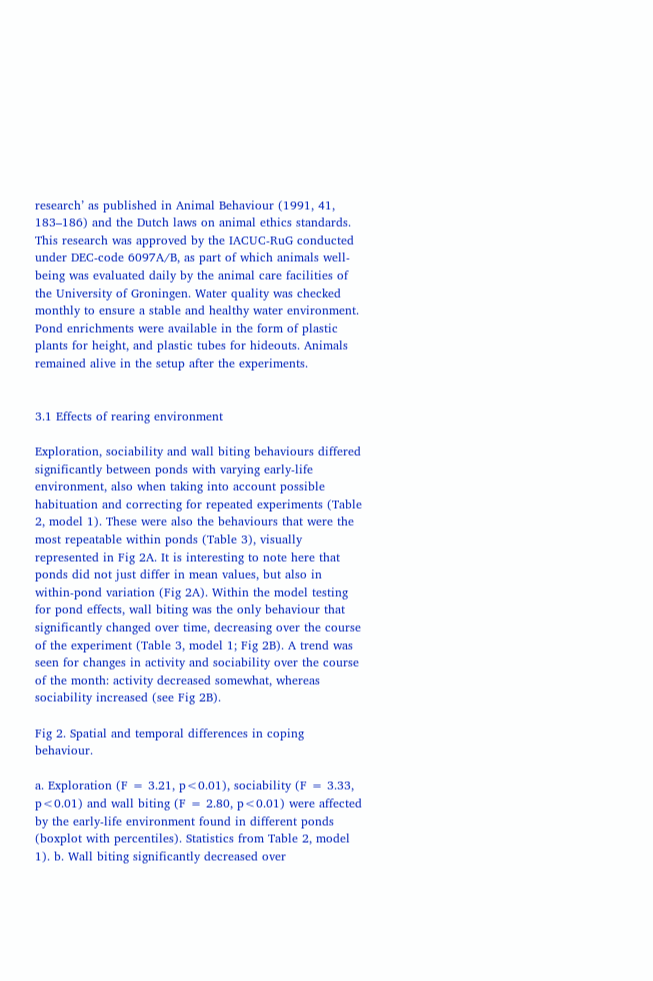research’ as published in Animal Behaviour (1991, 41, 183–186) and the Dutch laws on animal ethics standards. This research was approved by the IACUC-RuG conducted under DEC-code 6097A/B, as part of which animals well-being was evaluated daily by the animal care facilities of the University of Groningen. Water quality was checked monthly to ensure a stable and healthy water environment. Pond enrichments were available in the form of plastic plants for height, and plastic tubes for hideouts. Animals remained alive in the setup after the experiments.


3.1 Effects of rearing environment

Exploration, sociability and wall biting behaviours differed significantly between ponds with varying early-life environment, also when taking into account possible habituation and correcting for repeated experiments (Table 2, model 1). These were also the behaviours that were the most repeatable within ponds (Table 3), visually represented in Fig 2A. It is interesting to note here that ponds did not just differ in mean values, but also in within-pond variation (Fig 2A). Within the model testing for pond effects, wall biting was the only behaviour that significantly changed over time, decreasing over the course of the experiment (Table 3, model 1; Fig 2B). A trend was seen for changes in activity and sociability over the course of the month: activity decreased somewhat, whereas sociability increased (see Fig 2B).

Fig 2. Spatial and temporal differences in coping behaviour.

a. Exploration (F = 3.21, p<0.01), sociability (F = 3.33, p<0.01) and wall biting (F = 2.80, p<0.01) were affected by the early-life environment found in different ponds (boxplot with percentiles). Statistics from Table 2, model 1). b. Wall biting significantly decreased over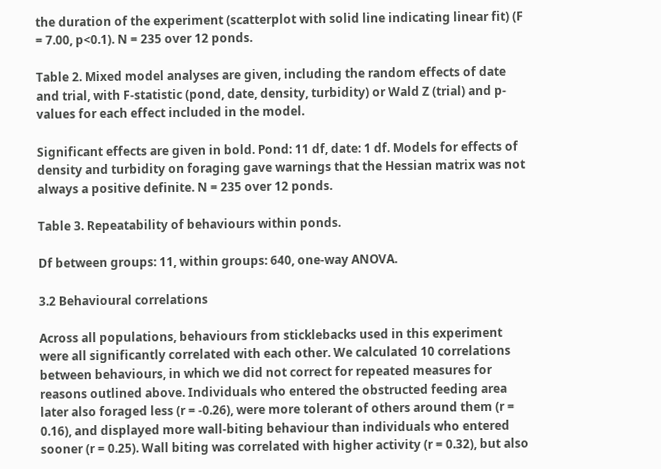the duration of the experiment (scatterplot with solid line indicating linear fit) (F = 7.00, p<0.1). N = 235 over 12 ponds.

Table 2. Mixed model analyses are given, including the random effects of date and trial, with F-statistic (pond, date, density, turbidity) or Wald Z (trial) and p-values for each effect included in the model.

Significant effects are given in bold. Pond: 11 df, date: 1 df. Models for effects of density and turbidity on foraging gave warnings that the Hessian matrix was not always a positive definite. N = 235 over 12 ponds.

Table 3. Repeatability of behaviours within ponds.

Df between groups: 11, within groups: 640, one-way ANOVA.

3.2 Behavioural correlations

Across all populations, behaviours from sticklebacks used in this experiment were all significantly correlated with each other. We calculated 10 correlations between behaviours, in which we did not correct for repeated measures for reasons outlined above. Individuals who entered the obstructed feeding area later also foraged less (r = -0.26), were more tolerant of others around them (r = 0.16), and displayed more wall-biting behaviour than individuals who entered sooner (r = 0.25). Wall biting was correlated with higher activity (r = 0.32), but also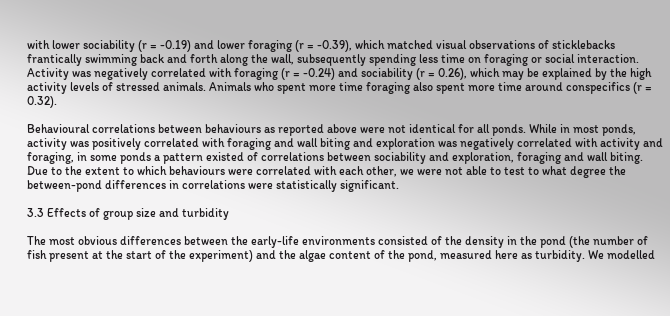with lower sociability (r = -0.19) and lower foraging (r = -0.39), which matched visual observations of sticklebacks frantically swimming back and forth along the wall, subsequently spending less time on foraging or social interaction. Activity was negatively correlated with foraging (r = -0.24) and sociability (r = 0.26), which may be explained by the high activity levels of stressed animals. Animals who spent more time foraging also spent more time around conspecifics (r = 0.32).

Behavioural correlations between behaviours as reported above were not identical for all ponds. While in most ponds, activity was positively correlated with foraging and wall biting and exploration was negatively correlated with activity and foraging, in some ponds a pattern existed of correlations between sociability and exploration, foraging and wall biting. Due to the extent to which behaviours were correlated with each other, we were not able to test to what degree the between-pond differences in correlations were statistically significant.

3.3 Effects of group size and turbidity

The most obvious differences between the early-life environments consisted of the density in the pond (the number of fish present at the start of the experiment) and the algae content of the pond, measured here as turbidity. We modelled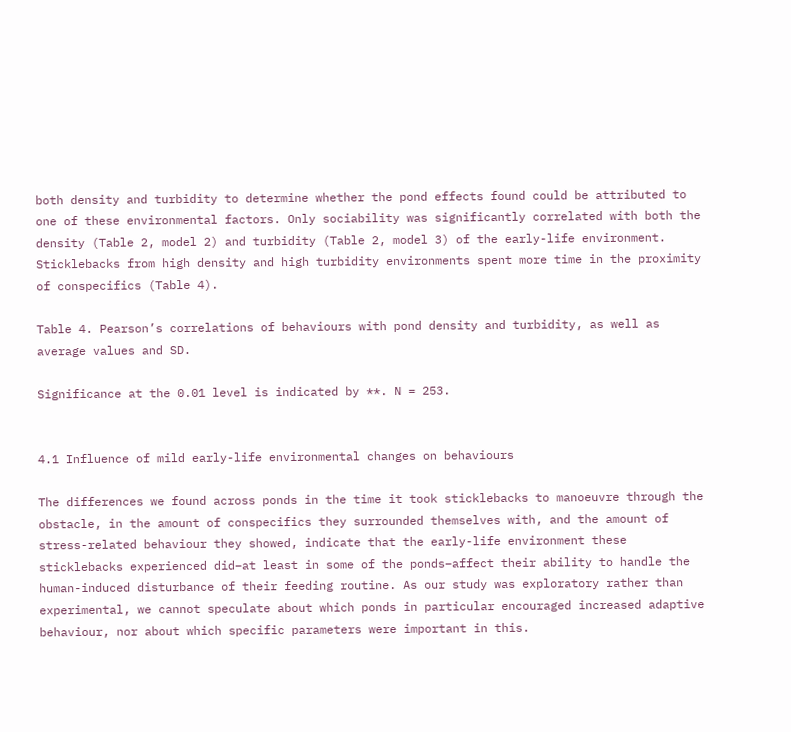both density and turbidity to determine whether the pond effects found could be attributed to one of these environmental factors. Only sociability was significantly correlated with both the density (Table 2, model 2) and turbidity (Table 2, model 3) of the early-life environment. Sticklebacks from high density and high turbidity environments spent more time in the proximity of conspecifics (Table 4).

Table 4. Pearson’s correlations of behaviours with pond density and turbidity, as well as average values and SD.

Significance at the 0.01 level is indicated by **. N = 253.


4.1 Influence of mild early-life environmental changes on behaviours

The differences we found across ponds in the time it took sticklebacks to manoeuvre through the obstacle, in the amount of conspecifics they surrounded themselves with, and the amount of stress-related behaviour they showed, indicate that the early-life environment these sticklebacks experienced did–at least in some of the ponds–affect their ability to handle the human-induced disturbance of their feeding routine. As our study was exploratory rather than experimental, we cannot speculate about which ponds in particular encouraged increased adaptive behaviour, nor about which specific parameters were important in this.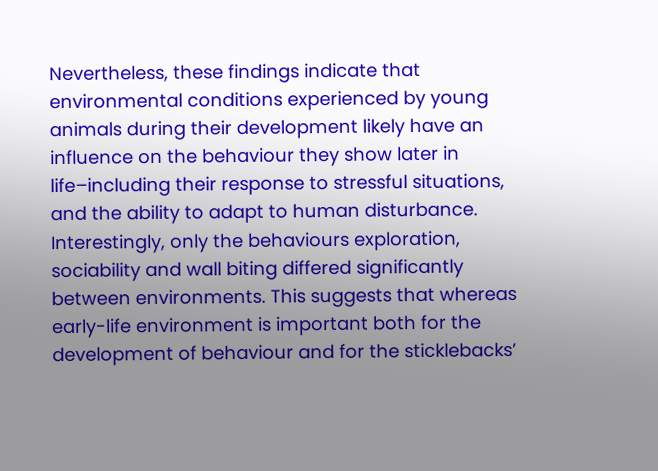Nevertheless, these findings indicate that environmental conditions experienced by young animals during their development likely have an influence on the behaviour they show later in life–including their response to stressful situations, and the ability to adapt to human disturbance. Interestingly, only the behaviours exploration, sociability and wall biting differed significantly between environments. This suggests that whereas early-life environment is important both for the development of behaviour and for the sticklebacks’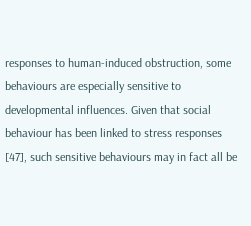responses to human-induced obstruction, some behaviours are especially sensitive to developmental influences. Given that social behaviour has been linked to stress responses [47], such sensitive behaviours may in fact all be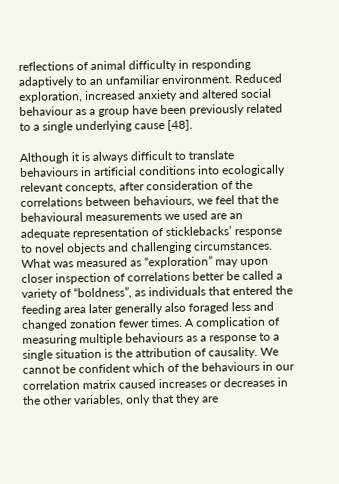reflections of animal difficulty in responding adaptively to an unfamiliar environment. Reduced exploration, increased anxiety and altered social behaviour as a group have been previously related to a single underlying cause [48].

Although it is always difficult to translate behaviours in artificial conditions into ecologically relevant concepts, after consideration of the correlations between behaviours, we feel that the behavioural measurements we used are an adequate representation of sticklebacks’ response to novel objects and challenging circumstances. What was measured as “exploration” may upon closer inspection of correlations better be called a variety of “boldness”, as individuals that entered the feeding area later generally also foraged less and changed zonation fewer times. A complication of measuring multiple behaviours as a response to a single situation is the attribution of causality. We cannot be confident which of the behaviours in our correlation matrix caused increases or decreases in the other variables, only that they are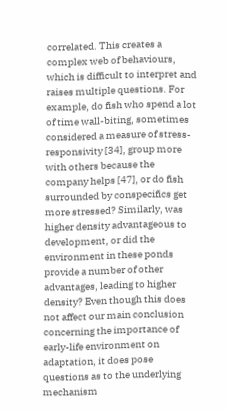correlated. This creates a complex web of behaviours, which is difficult to interpret and raises multiple questions. For example, do fish who spend a lot of time wall-biting, sometimes considered a measure of stress-responsivity [34], group more with others because the company helps [47], or do fish surrounded by conspecifics get more stressed? Similarly, was higher density advantageous to development, or did the environment in these ponds provide a number of other advantages, leading to higher density? Even though this does not affect our main conclusion concerning the importance of early-life environment on adaptation, it does pose questions as to the underlying mechanism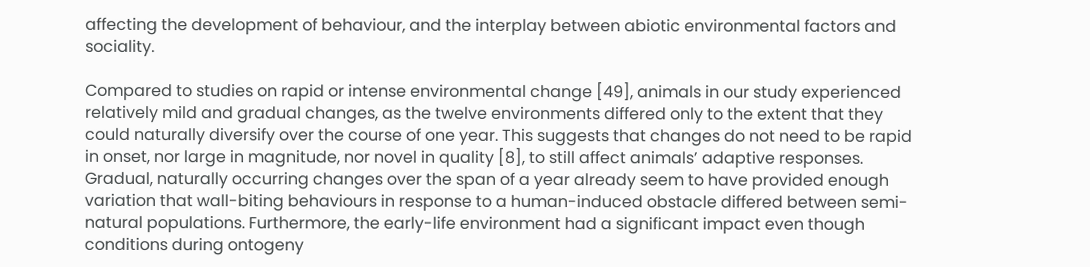affecting the development of behaviour, and the interplay between abiotic environmental factors and sociality.

Compared to studies on rapid or intense environmental change [49], animals in our study experienced relatively mild and gradual changes, as the twelve environments differed only to the extent that they could naturally diversify over the course of one year. This suggests that changes do not need to be rapid in onset, nor large in magnitude, nor novel in quality [8], to still affect animals’ adaptive responses. Gradual, naturally occurring changes over the span of a year already seem to have provided enough variation that wall-biting behaviours in response to a human-induced obstacle differed between semi-natural populations. Furthermore, the early-life environment had a significant impact even though conditions during ontogeny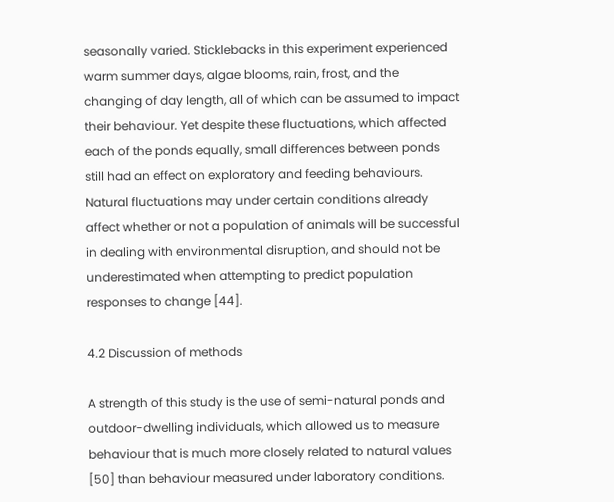seasonally varied. Sticklebacks in this experiment experienced warm summer days, algae blooms, rain, frost, and the changing of day length, all of which can be assumed to impact their behaviour. Yet despite these fluctuations, which affected each of the ponds equally, small differences between ponds still had an effect on exploratory and feeding behaviours. Natural fluctuations may under certain conditions already affect whether or not a population of animals will be successful in dealing with environmental disruption, and should not be underestimated when attempting to predict population responses to change [44].

4.2 Discussion of methods

A strength of this study is the use of semi-natural ponds and outdoor-dwelling individuals, which allowed us to measure behaviour that is much more closely related to natural values [50] than behaviour measured under laboratory conditions.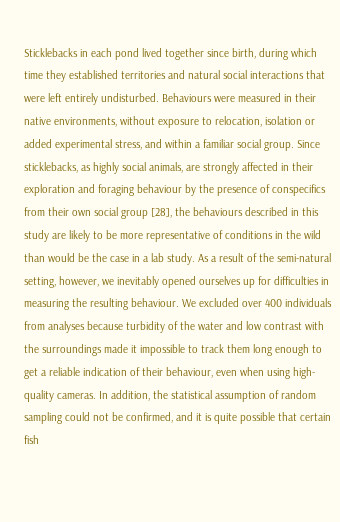Sticklebacks in each pond lived together since birth, during which time they established territories and natural social interactions that were left entirely undisturbed. Behaviours were measured in their native environments, without exposure to relocation, isolation or added experimental stress, and within a familiar social group. Since sticklebacks, as highly social animals, are strongly affected in their exploration and foraging behaviour by the presence of conspecifics from their own social group [28], the behaviours described in this study are likely to be more representative of conditions in the wild than would be the case in a lab study. As a result of the semi-natural setting, however, we inevitably opened ourselves up for difficulties in measuring the resulting behaviour. We excluded over 400 individuals from analyses because turbidity of the water and low contrast with the surroundings made it impossible to track them long enough to get a reliable indication of their behaviour, even when using high-quality cameras. In addition, the statistical assumption of random sampling could not be confirmed, and it is quite possible that certain fish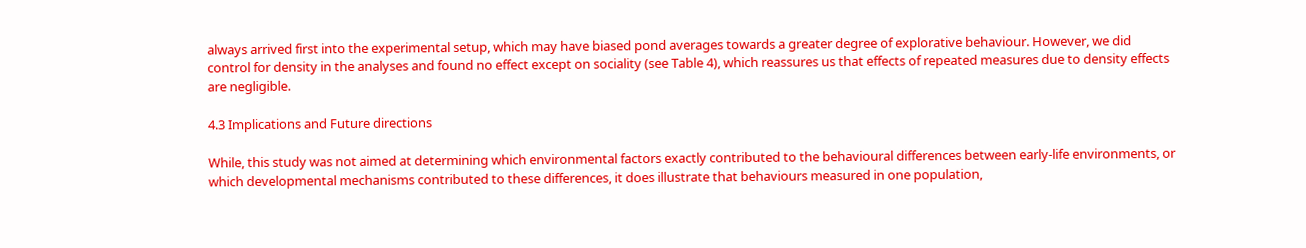always arrived first into the experimental setup, which may have biased pond averages towards a greater degree of explorative behaviour. However, we did control for density in the analyses and found no effect except on sociality (see Table 4), which reassures us that effects of repeated measures due to density effects are negligible.

4.3 Implications and Future directions

While, this study was not aimed at determining which environmental factors exactly contributed to the behavioural differences between early-life environments, or which developmental mechanisms contributed to these differences, it does illustrate that behaviours measured in one population,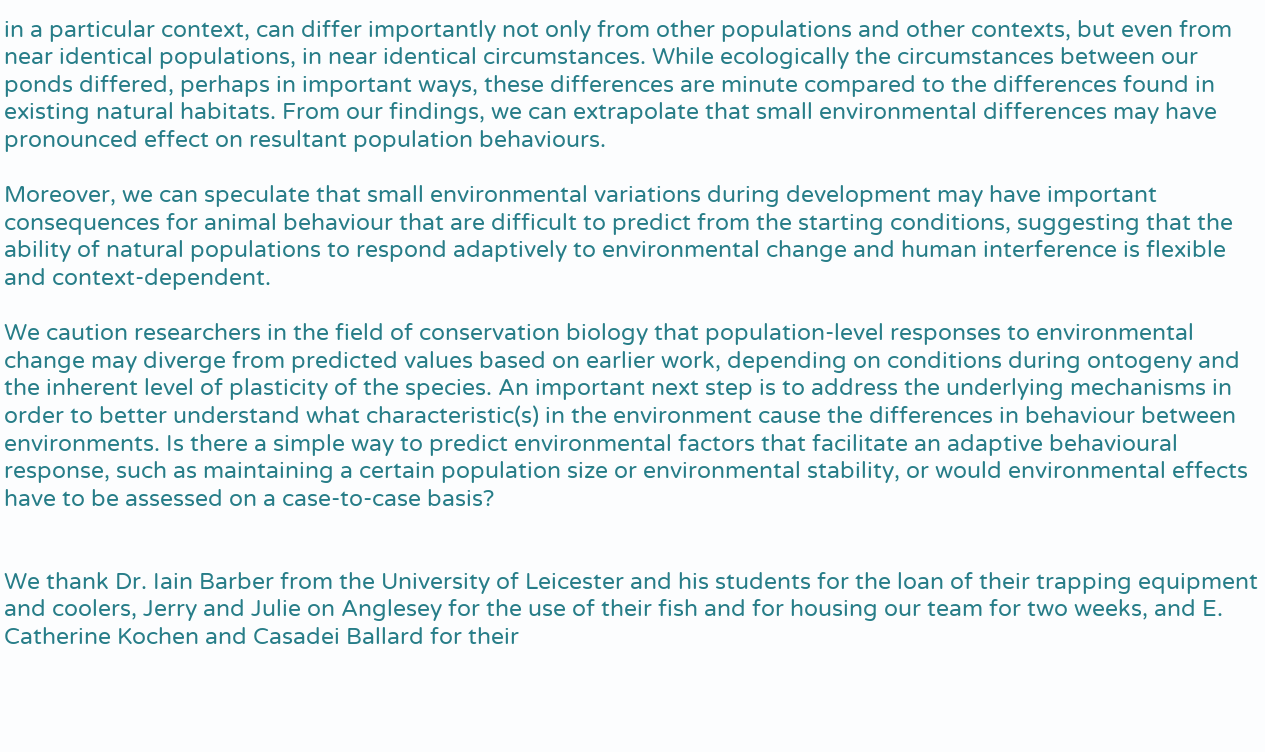in a particular context, can differ importantly not only from other populations and other contexts, but even from near identical populations, in near identical circumstances. While ecologically the circumstances between our ponds differed, perhaps in important ways, these differences are minute compared to the differences found in existing natural habitats. From our findings, we can extrapolate that small environmental differences may have pronounced effect on resultant population behaviours.

Moreover, we can speculate that small environmental variations during development may have important consequences for animal behaviour that are difficult to predict from the starting conditions, suggesting that the ability of natural populations to respond adaptively to environmental change and human interference is flexible and context-dependent.

We caution researchers in the field of conservation biology that population-level responses to environmental change may diverge from predicted values based on earlier work, depending on conditions during ontogeny and the inherent level of plasticity of the species. An important next step is to address the underlying mechanisms in order to better understand what characteristic(s) in the environment cause the differences in behaviour between environments. Is there a simple way to predict environmental factors that facilitate an adaptive behavioural response, such as maintaining a certain population size or environmental stability, or would environmental effects have to be assessed on a case-to-case basis?


We thank Dr. Iain Barber from the University of Leicester and his students for the loan of their trapping equipment and coolers, Jerry and Julie on Anglesey for the use of their fish and for housing our team for two weeks, and E. Catherine Kochen and Casadei Ballard for their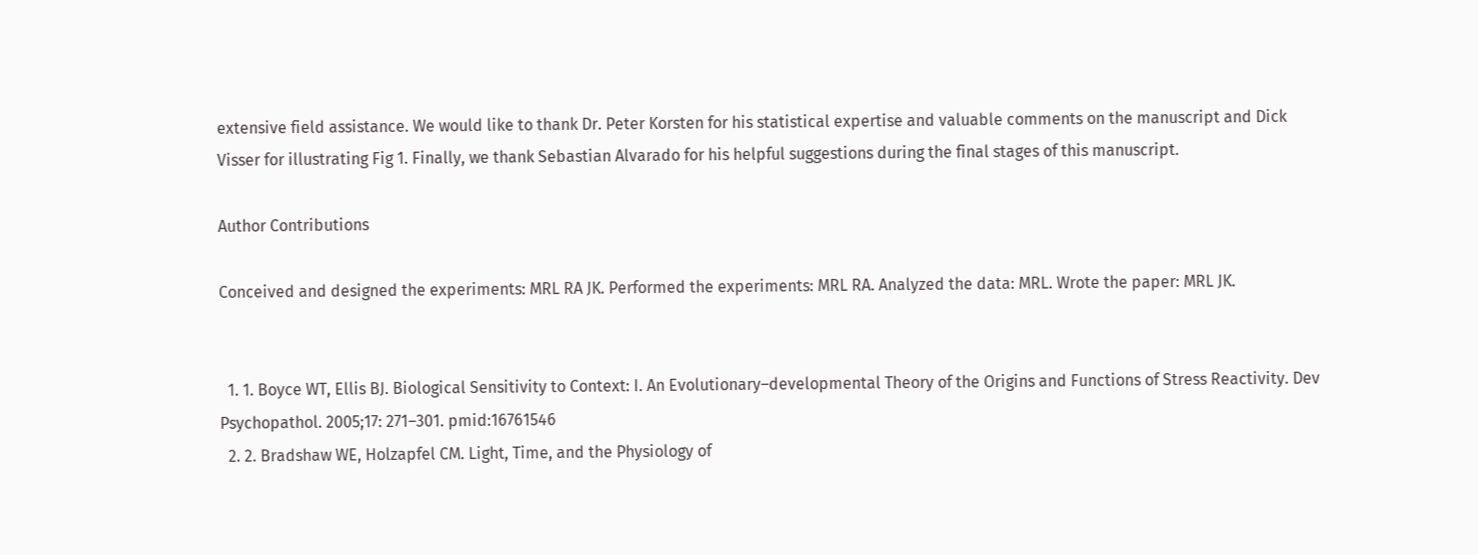extensive field assistance. We would like to thank Dr. Peter Korsten for his statistical expertise and valuable comments on the manuscript and Dick Visser for illustrating Fig 1. Finally, we thank Sebastian Alvarado for his helpful suggestions during the final stages of this manuscript.

Author Contributions

Conceived and designed the experiments: MRL RA JK. Performed the experiments: MRL RA. Analyzed the data: MRL. Wrote the paper: MRL JK.


  1. 1. Boyce WT, Ellis BJ. Biological Sensitivity to Context: I. An Evolutionary–developmental Theory of the Origins and Functions of Stress Reactivity. Dev Psychopathol. 2005;17: 271–301. pmid:16761546
  2. 2. Bradshaw WE, Holzapfel CM. Light, Time, and the Physiology of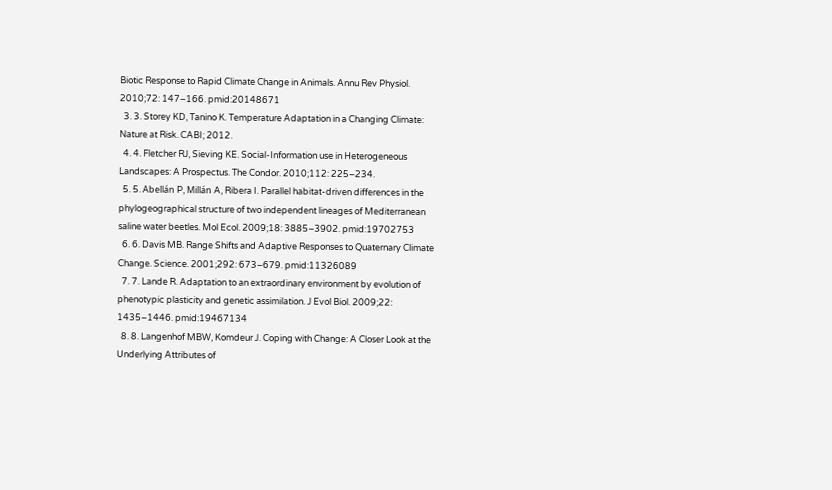Biotic Response to Rapid Climate Change in Animals. Annu Rev Physiol. 2010;72: 147–166. pmid:20148671
  3. 3. Storey KD, Tanino K. Temperature Adaptation in a Changing Climate: Nature at Risk. CABI; 2012.
  4. 4. Fletcher RJ, Sieving KE. Social-Information use in Heterogeneous Landscapes: A Prospectus. The Condor. 2010;112: 225–234.
  5. 5. Abellán P, Millán A, Ribera I. Parallel habitat-driven differences in the phylogeographical structure of two independent lineages of Mediterranean saline water beetles. Mol Ecol. 2009;18: 3885–3902. pmid:19702753
  6. 6. Davis MB. Range Shifts and Adaptive Responses to Quaternary Climate Change. Science. 2001;292: 673–679. pmid:11326089
  7. 7. Lande R. Adaptation to an extraordinary environment by evolution of phenotypic plasticity and genetic assimilation. J Evol Biol. 2009;22: 1435–1446. pmid:19467134
  8. 8. Langenhof MBW, Komdeur J. Coping with Change: A Closer Look at the Underlying Attributes of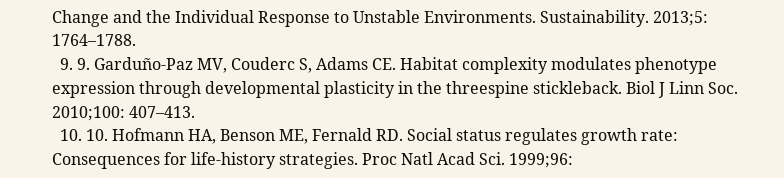Change and the Individual Response to Unstable Environments. Sustainability. 2013;5: 1764–1788.
  9. 9. Garduño-Paz MV, Couderc S, Adams CE. Habitat complexity modulates phenotype expression through developmental plasticity in the threespine stickleback. Biol J Linn Soc. 2010;100: 407–413.
  10. 10. Hofmann HA, Benson ME, Fernald RD. Social status regulates growth rate: Consequences for life-history strategies. Proc Natl Acad Sci. 1999;96: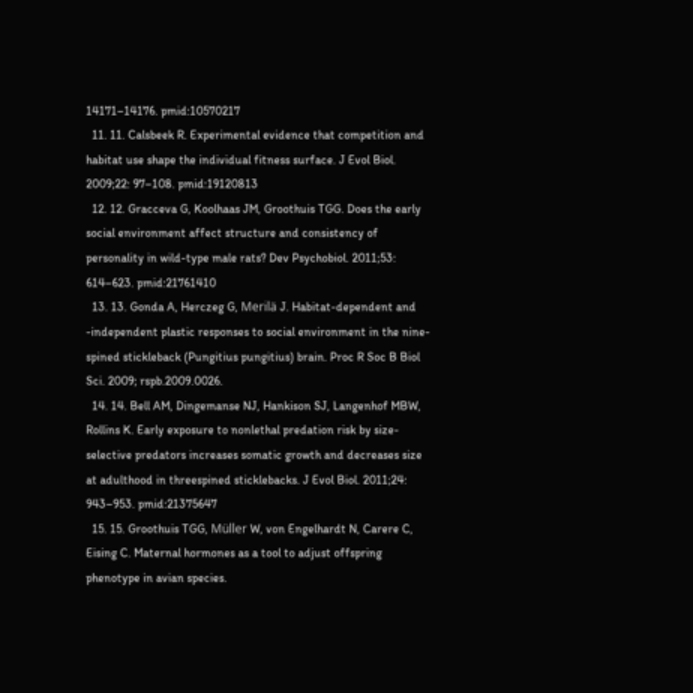14171–14176. pmid:10570217
  11. 11. Calsbeek R. Experimental evidence that competition and habitat use shape the individual fitness surface. J Evol Biol. 2009;22: 97–108. pmid:19120813
  12. 12. Gracceva G, Koolhaas JM, Groothuis TGG. Does the early social environment affect structure and consistency of personality in wild-type male rats? Dev Psychobiol. 2011;53: 614–623. pmid:21761410
  13. 13. Gonda A, Herczeg G, Merilä J. Habitat-dependent and -independent plastic responses to social environment in the nine-spined stickleback (Pungitius pungitius) brain. Proc R Soc B Biol Sci. 2009; rspb.2009.0026.
  14. 14. Bell AM, Dingemanse NJ, Hankison SJ, Langenhof MBW, Rollins K. Early exposure to nonlethal predation risk by size-selective predators increases somatic growth and decreases size at adulthood in threespined sticklebacks. J Evol Biol. 2011;24: 943–953. pmid:21375647
  15. 15. Groothuis TGG, Müller W, von Engelhardt N, Carere C, Eising C. Maternal hormones as a tool to adjust offspring phenotype in avian species.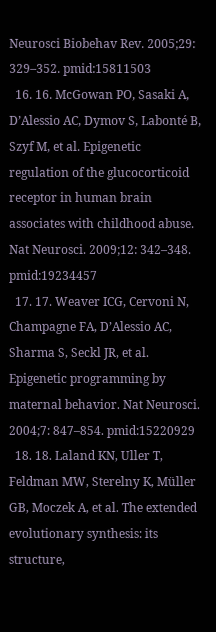Neurosci Biobehav Rev. 2005;29: 329–352. pmid:15811503
  16. 16. McGowan PO, Sasaki A, D’Alessio AC, Dymov S, Labonté B, Szyf M, et al. Epigenetic regulation of the glucocorticoid receptor in human brain associates with childhood abuse. Nat Neurosci. 2009;12: 342–348. pmid:19234457
  17. 17. Weaver ICG, Cervoni N, Champagne FA, D’Alessio AC, Sharma S, Seckl JR, et al. Epigenetic programming by maternal behavior. Nat Neurosci. 2004;7: 847–854. pmid:15220929
  18. 18. Laland KN, Uller T, Feldman MW, Sterelny K, Müller GB, Moczek A, et al. The extended evolutionary synthesis: its structure,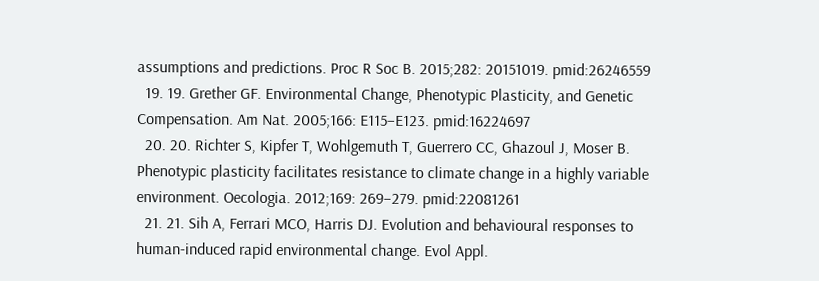assumptions and predictions. Proc R Soc B. 2015;282: 20151019. pmid:26246559
  19. 19. Grether GF. Environmental Change, Phenotypic Plasticity, and Genetic Compensation. Am Nat. 2005;166: E115–E123. pmid:16224697
  20. 20. Richter S, Kipfer T, Wohlgemuth T, Guerrero CC, Ghazoul J, Moser B. Phenotypic plasticity facilitates resistance to climate change in a highly variable environment. Oecologia. 2012;169: 269–279. pmid:22081261
  21. 21. Sih A, Ferrari MCO, Harris DJ. Evolution and behavioural responses to human-induced rapid environmental change. Evol Appl.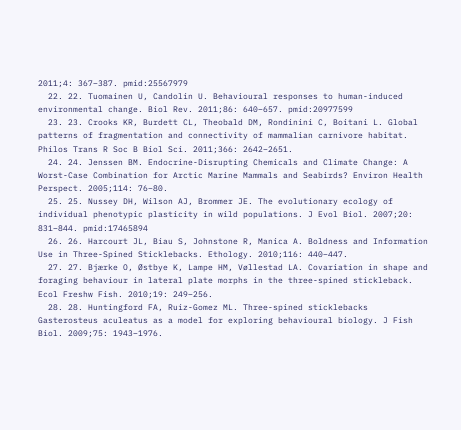2011;4: 367–387. pmid:25567979
  22. 22. Tuomainen U, Candolin U. Behavioural responses to human-induced environmental change. Biol Rev. 2011;86: 640–657. pmid:20977599
  23. 23. Crooks KR, Burdett CL, Theobald DM, Rondinini C, Boitani L. Global patterns of fragmentation and connectivity of mammalian carnivore habitat. Philos Trans R Soc B Biol Sci. 2011;366: 2642–2651.
  24. 24. Jenssen BM. Endocrine-Disrupting Chemicals and Climate Change: A Worst-Case Combination for Arctic Marine Mammals and Seabirds? Environ Health Perspect. 2005;114: 76–80.
  25. 25. Nussey DH, Wilson AJ, Brommer JE. The evolutionary ecology of individual phenotypic plasticity in wild populations. J Evol Biol. 2007;20: 831–844. pmid:17465894
  26. 26. Harcourt JL, Biau S, Johnstone R, Manica A. Boldness and Information Use in Three-Spined Sticklebacks. Ethology. 2010;116: 440–447.
  27. 27. Bjærke O, Østbye K, Lampe HM, Vøllestad LA. Covariation in shape and foraging behaviour in lateral plate morphs in the three-spined stickleback. Ecol Freshw Fish. 2010;19: 249–256.
  28. 28. Huntingford FA, Ruiz-Gomez ML. Three-spined sticklebacks Gasterosteus aculeatus as a model for exploring behavioural biology. J Fish Biol. 2009;75: 1943–1976.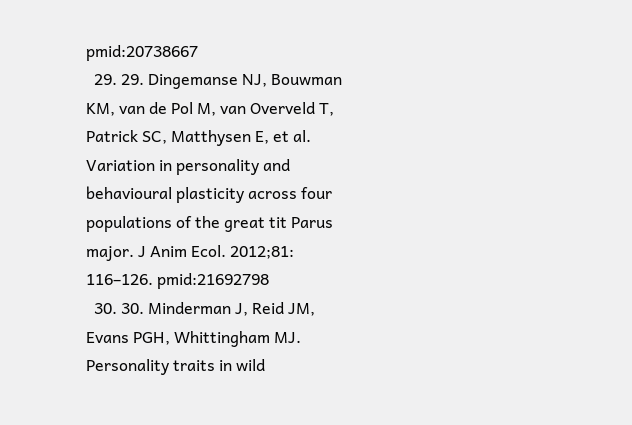pmid:20738667
  29. 29. Dingemanse NJ, Bouwman KM, van de Pol M, van Overveld T, Patrick SC, Matthysen E, et al. Variation in personality and behavioural plasticity across four populations of the great tit Parus major. J Anim Ecol. 2012;81: 116–126. pmid:21692798
  30. 30. Minderman J, Reid JM, Evans PGH, Whittingham MJ. Personality traits in wild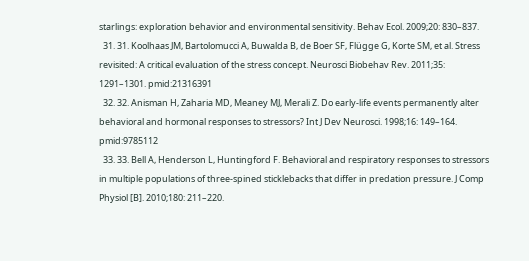starlings: exploration behavior and environmental sensitivity. Behav Ecol. 2009;20: 830–837.
  31. 31. Koolhaas JM, Bartolomucci A, Buwalda B, de Boer SF, Flügge G, Korte SM, et al. Stress revisited: A critical evaluation of the stress concept. Neurosci Biobehav Rev. 2011;35: 1291–1301. pmid:21316391
  32. 32. Anisman H, Zaharia MD, Meaney MJ, Merali Z. Do early-life events permanently alter behavioral and hormonal responses to stressors? Int J Dev Neurosci. 1998;16: 149–164. pmid:9785112
  33. 33. Bell A, Henderson L, Huntingford F. Behavioral and respiratory responses to stressors in multiple populations of three-spined sticklebacks that differ in predation pressure. J Comp Physiol [B]. 2010;180: 211–220.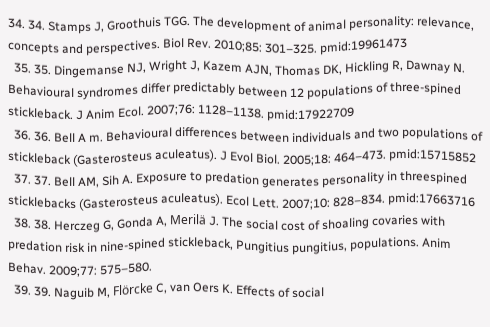34. 34. Stamps J, Groothuis TGG. The development of animal personality: relevance, concepts and perspectives. Biol Rev. 2010;85: 301–325. pmid:19961473
  35. 35. Dingemanse NJ, Wright J, Kazem AJN, Thomas DK, Hickling R, Dawnay N. Behavioural syndromes differ predictably between 12 populations of three-spined stickleback. J Anim Ecol. 2007;76: 1128–1138. pmid:17922709
  36. 36. Bell A m. Behavioural differences between individuals and two populations of stickleback (Gasterosteus aculeatus). J Evol Biol. 2005;18: 464–473. pmid:15715852
  37. 37. Bell AM, Sih A. Exposure to predation generates personality in threespined sticklebacks (Gasterosteus aculeatus). Ecol Lett. 2007;10: 828–834. pmid:17663716
  38. 38. Herczeg G, Gonda A, Merilä J. The social cost of shoaling covaries with predation risk in nine-spined stickleback, Pungitius pungitius, populations. Anim Behav. 2009;77: 575–580.
  39. 39. Naguib M, Flörcke C, van Oers K. Effects of social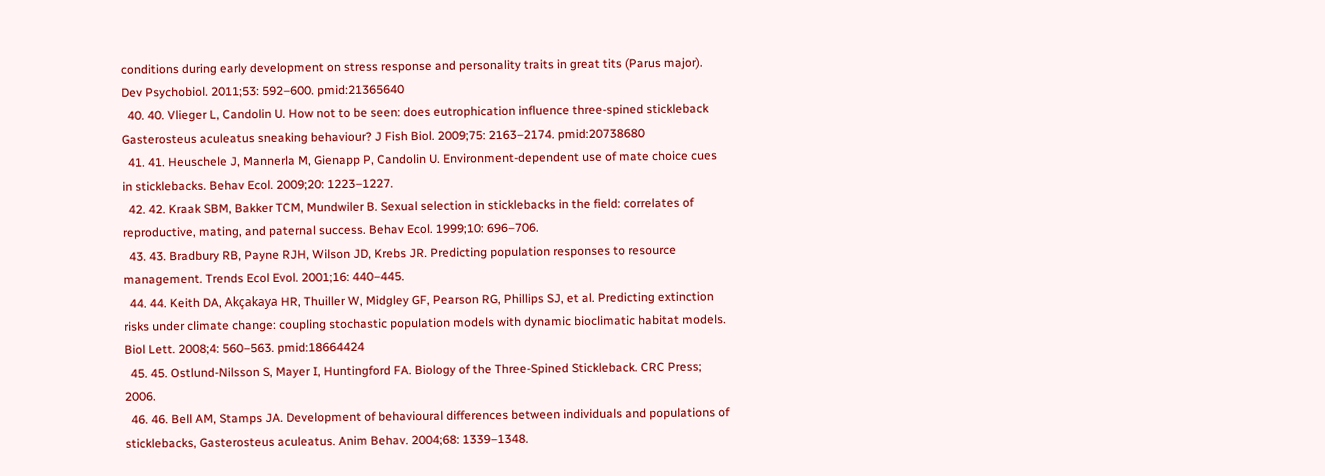conditions during early development on stress response and personality traits in great tits (Parus major). Dev Psychobiol. 2011;53: 592–600. pmid:21365640
  40. 40. Vlieger L, Candolin U. How not to be seen: does eutrophication influence three-spined stickleback Gasterosteus aculeatus sneaking behaviour? J Fish Biol. 2009;75: 2163–2174. pmid:20738680
  41. 41. Heuschele J, Mannerla M, Gienapp P, Candolin U. Environment-dependent use of mate choice cues in sticklebacks. Behav Ecol. 2009;20: 1223–1227.
  42. 42. Kraak SBM, Bakker TCM, Mundwiler B. Sexual selection in sticklebacks in the field: correlates of reproductive, mating, and paternal success. Behav Ecol. 1999;10: 696–706.
  43. 43. Bradbury RB, Payne RJH, Wilson JD, Krebs JR. Predicting population responses to resource management. Trends Ecol Evol. 2001;16: 440–445.
  44. 44. Keith DA, Akçakaya HR, Thuiller W, Midgley GF, Pearson RG, Phillips SJ, et al. Predicting extinction risks under climate change: coupling stochastic population models with dynamic bioclimatic habitat models. Biol Lett. 2008;4: 560–563. pmid:18664424
  45. 45. Ostlund-Nilsson S, Mayer I, Huntingford FA. Biology of the Three-Spined Stickleback. CRC Press; 2006.
  46. 46. Bell AM, Stamps JA. Development of behavioural differences between individuals and populations of sticklebacks, Gasterosteus aculeatus. Anim Behav. 2004;68: 1339–1348.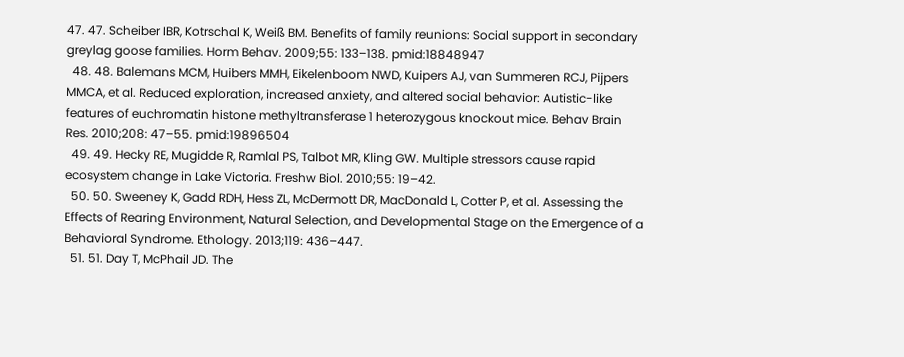47. 47. Scheiber IBR, Kotrschal K, Weiß BM. Benefits of family reunions: Social support in secondary greylag goose families. Horm Behav. 2009;55: 133–138. pmid:18848947
  48. 48. Balemans MCM, Huibers MMH, Eikelenboom NWD, Kuipers AJ, van Summeren RCJ, Pijpers MMCA, et al. Reduced exploration, increased anxiety, and altered social behavior: Autistic-like features of euchromatin histone methyltransferase 1 heterozygous knockout mice. Behav Brain Res. 2010;208: 47–55. pmid:19896504
  49. 49. Hecky RE, Mugidde R, Ramlal PS, Talbot MR, Kling GW. Multiple stressors cause rapid ecosystem change in Lake Victoria. Freshw Biol. 2010;55: 19–42.
  50. 50. Sweeney K, Gadd RDH, Hess ZL, McDermott DR, MacDonald L, Cotter P, et al. Assessing the Effects of Rearing Environment, Natural Selection, and Developmental Stage on the Emergence of a Behavioral Syndrome. Ethology. 2013;119: 436–447.
  51. 51. Day T, McPhail JD. The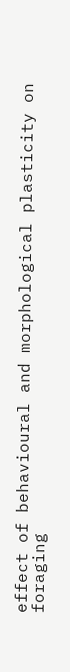effect of behavioural and morphological plasticity on foraging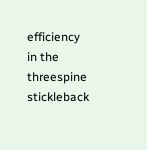efficiency in the threespine stickleback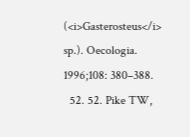(<i>Gasterosteus</i> sp.). Oecologia. 1996;108: 380–388.
  52. 52. Pike TW,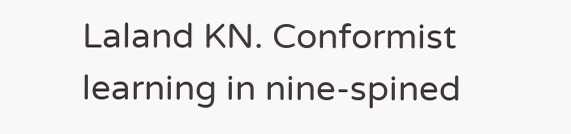Laland KN. Conformist learning in nine-spined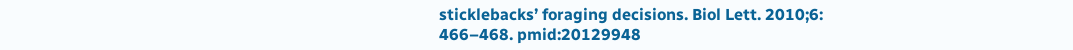sticklebacks’ foraging decisions. Biol Lett. 2010;6: 466–468. pmid:20129948